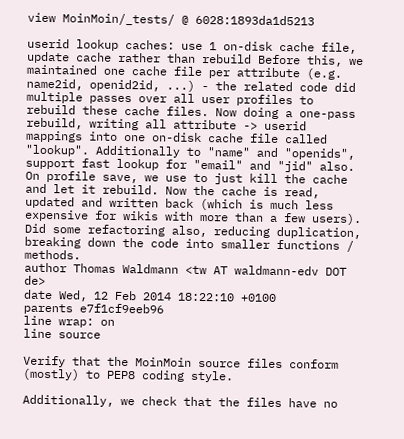view MoinMoin/_tests/ @ 6028:1893da1d5213

userid lookup caches: use 1 on-disk cache file, update cache rather than rebuild Before this, we maintained one cache file per attribute (e.g. name2id, openid2id, ...) - the related code did multiple passes over all user profiles to rebuild these cache files. Now doing a one-pass rebuild, writing all attribute -> userid mappings into one on-disk cache file called "lookup". Additionally to "name" and "openids", support fast lookup for "email" and "jid" also. On profile save, we use to just kill the cache and let it rebuild. Now the cache is read, updated and written back (which is much less expensive for wikis with more than a few users). Did some refactoring also, reducing duplication, breaking down the code into smaller functions / methods.
author Thomas Waldmann <tw AT waldmann-edv DOT de>
date Wed, 12 Feb 2014 18:22:10 +0100
parents e7f1cf9eeb96
line wrap: on
line source

Verify that the MoinMoin source files conform (mostly) to PEP8 coding style.

Additionally, we check that the files have no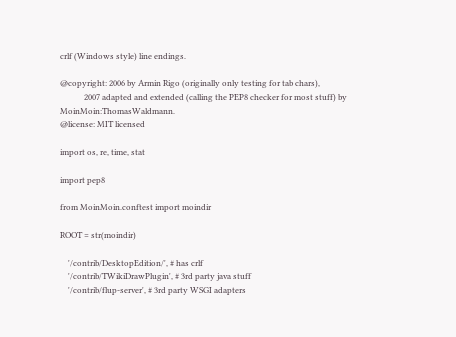crlf (Windows style) line endings.

@copyright: 2006 by Armin Rigo (originally only testing for tab chars),
            2007 adapted and extended (calling the PEP8 checker for most stuff) by MoinMoin:ThomasWaldmann.
@license: MIT licensed

import os, re, time, stat

import pep8

from MoinMoin.conftest import moindir

ROOT = str(moindir)

    '/contrib/DesktopEdition/', # has crlf
    '/contrib/TWikiDrawPlugin', # 3rd party java stuff
    '/contrib/flup-server', # 3rd party WSGI adapters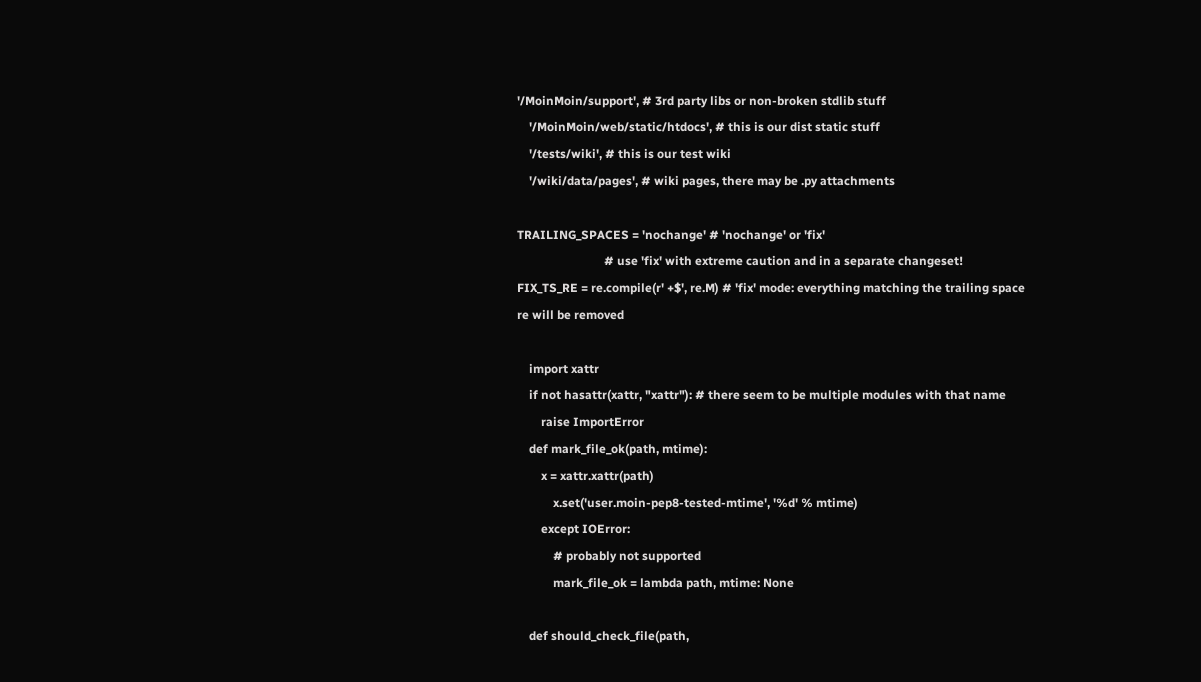'/MoinMoin/support', # 3rd party libs or non-broken stdlib stuff
    '/MoinMoin/web/static/htdocs', # this is our dist static stuff
    '/tests/wiki', # this is our test wiki
    '/wiki/data/pages', # wiki pages, there may be .py attachments

TRAILING_SPACES = 'nochange' # 'nochange' or 'fix'
                             # use 'fix' with extreme caution and in a separate changeset!
FIX_TS_RE = re.compile(r' +$', re.M) # 'fix' mode: everything matching the trailing space re will be removed

    import xattr
    if not hasattr(xattr, "xattr"): # there seem to be multiple modules with that name
        raise ImportError
    def mark_file_ok(path, mtime):
        x = xattr.xattr(path)
            x.set('user.moin-pep8-tested-mtime', '%d' % mtime)
        except IOError:
            # probably not supported
            mark_file_ok = lambda path, mtime: None

    def should_check_file(path,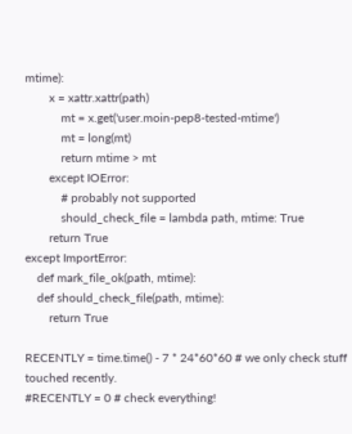mtime):
        x = xattr.xattr(path)
            mt = x.get('user.moin-pep8-tested-mtime')
            mt = long(mt)
            return mtime > mt
        except IOError:
            # probably not supported
            should_check_file = lambda path, mtime: True
        return True
except ImportError:
    def mark_file_ok(path, mtime):
    def should_check_file(path, mtime):
        return True

RECENTLY = time.time() - 7 * 24*60*60 # we only check stuff touched recently.
#RECENTLY = 0 # check everything!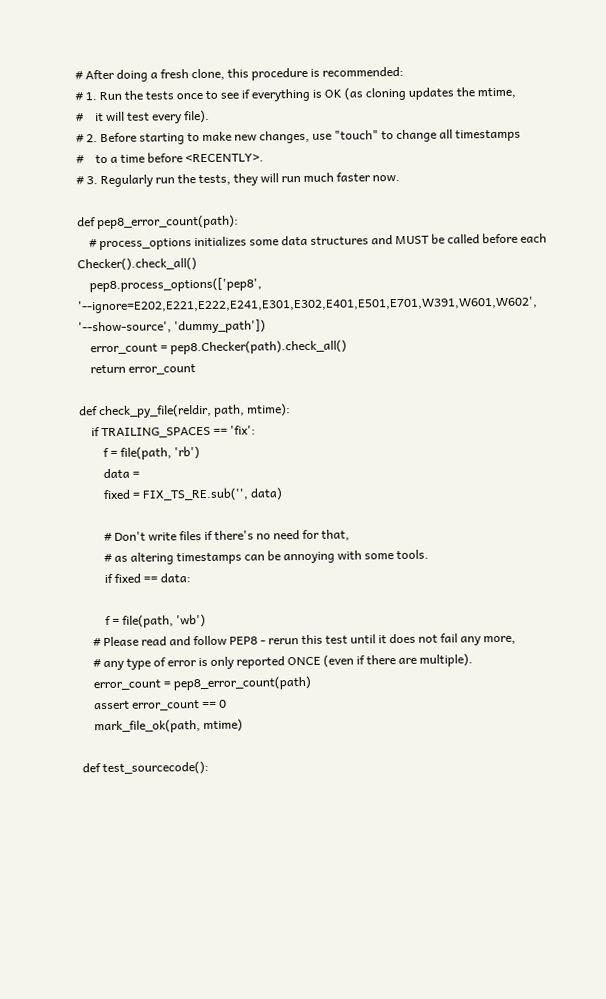# After doing a fresh clone, this procedure is recommended:
# 1. Run the tests once to see if everything is OK (as cloning updates the mtime,
#    it will test every file).
# 2. Before starting to make new changes, use "touch" to change all timestamps
#    to a time before <RECENTLY>.
# 3. Regularly run the tests, they will run much faster now.

def pep8_error_count(path):
    # process_options initializes some data structures and MUST be called before each Checker().check_all()
    pep8.process_options(['pep8', '--ignore=E202,E221,E222,E241,E301,E302,E401,E501,E701,W391,W601,W602', '--show-source', 'dummy_path'])
    error_count = pep8.Checker(path).check_all()
    return error_count

def check_py_file(reldir, path, mtime):
    if TRAILING_SPACES == 'fix':
        f = file(path, 'rb')
        data =
        fixed = FIX_TS_RE.sub('', data)

        # Don't write files if there's no need for that,
        # as altering timestamps can be annoying with some tools.
        if fixed == data:

        f = file(path, 'wb')
    # Please read and follow PEP8 - rerun this test until it does not fail any more,
    # any type of error is only reported ONCE (even if there are multiple).
    error_count = pep8_error_count(path)
    assert error_count == 0
    mark_file_ok(path, mtime)

def test_sourcecode():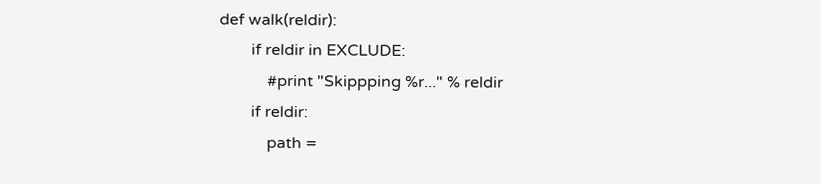def walk(reldir):
        if reldir in EXCLUDE:
            #print "Skippping %r..." % reldir
        if reldir:
            path =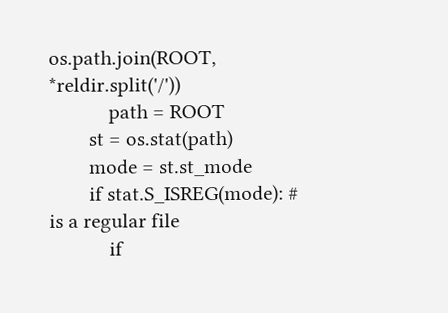os.path.join(ROOT, *reldir.split('/'))
            path = ROOT
        st = os.stat(path)
        mode = st.st_mode
        if stat.S_ISREG(mode): # is a regular file
            if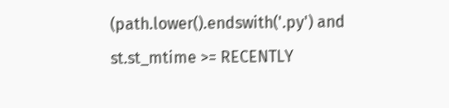(path.lower().endswith('.py') and st.st_mtime >= RECENTLY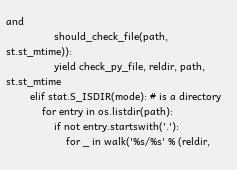and
                should_check_file(path, st.st_mtime)):
                yield check_py_file, reldir, path, st.st_mtime
        elif stat.S_ISDIR(mode): # is a directory
            for entry in os.listdir(path):
                if not entry.startswith('.'):
                    for _ in walk('%s/%s' % (reldir,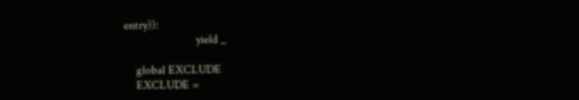entry)):
                        yield _

    global EXCLUDE
    EXCLUDE =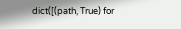dict([(path, True) for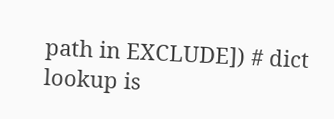path in EXCLUDE]) # dict lookup is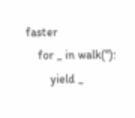faster
    for _ in walk(''):
        yield _